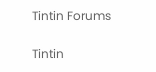Tintin Forums

Tintin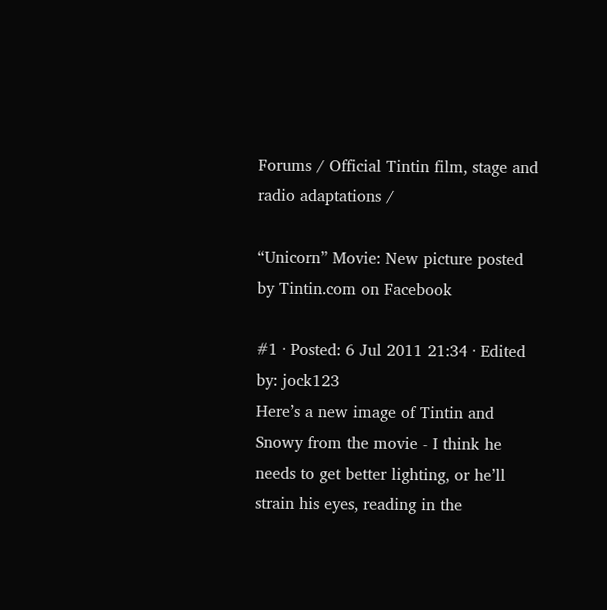Forums / Official Tintin film, stage and radio adaptations /

“Unicorn” Movie: New picture posted by Tintin.com on Facebook

#1 · Posted: 6 Jul 2011 21:34 · Edited by: jock123
Here’s a new image of Tintin and Snowy from the movie - I think he needs to get better lighting, or he’ll strain his eyes, reading in the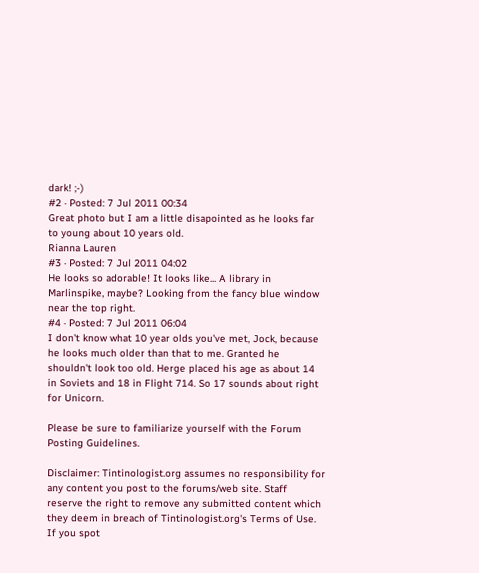dark! ;-)
#2 · Posted: 7 Jul 2011 00:34
Great photo but I am a little disapointed as he looks far to young about 10 years old.
Rianna Lauren
#3 · Posted: 7 Jul 2011 04:02
He looks so adorable! It looks like... A library in Marlinspike, maybe? Looking from the fancy blue window near the top right.
#4 · Posted: 7 Jul 2011 06:04
I don't know what 10 year olds you've met, Jock, because he looks much older than that to me. Granted he shouldn't look too old. Herge placed his age as about 14 in Soviets and 18 in Flight 714. So 17 sounds about right for Unicorn.

Please be sure to familiarize yourself with the Forum Posting Guidelines.

Disclaimer: Tintinologist.org assumes no responsibility for any content you post to the forums/web site. Staff reserve the right to remove any submitted content which they deem in breach of Tintinologist.org's Terms of Use. If you spot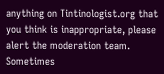anything on Tintinologist.org that you think is inappropriate, please alert the moderation team. Sometimes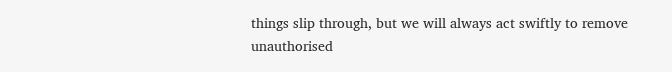things slip through, but we will always act swiftly to remove unauthorised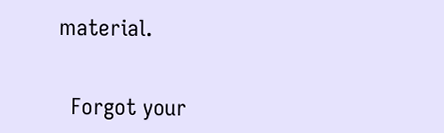material.


  Forgot your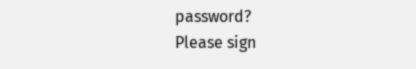password?
Please sign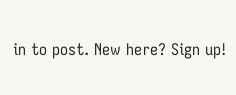in to post. New here? Sign up!